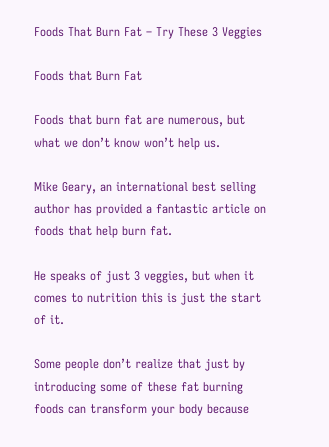Foods That Burn Fat – Try These 3 Veggies

Foods that Burn Fat

Foods that burn fat are numerous, but what we don’t know won’t help us.

Mike Geary, an international best selling author has provided a fantastic article on foods that help burn fat.

He speaks of just 3 veggies, but when it comes to nutrition this is just the start of it.

Some people don’t realize that just by introducing some of these fat burning foods can transform your body because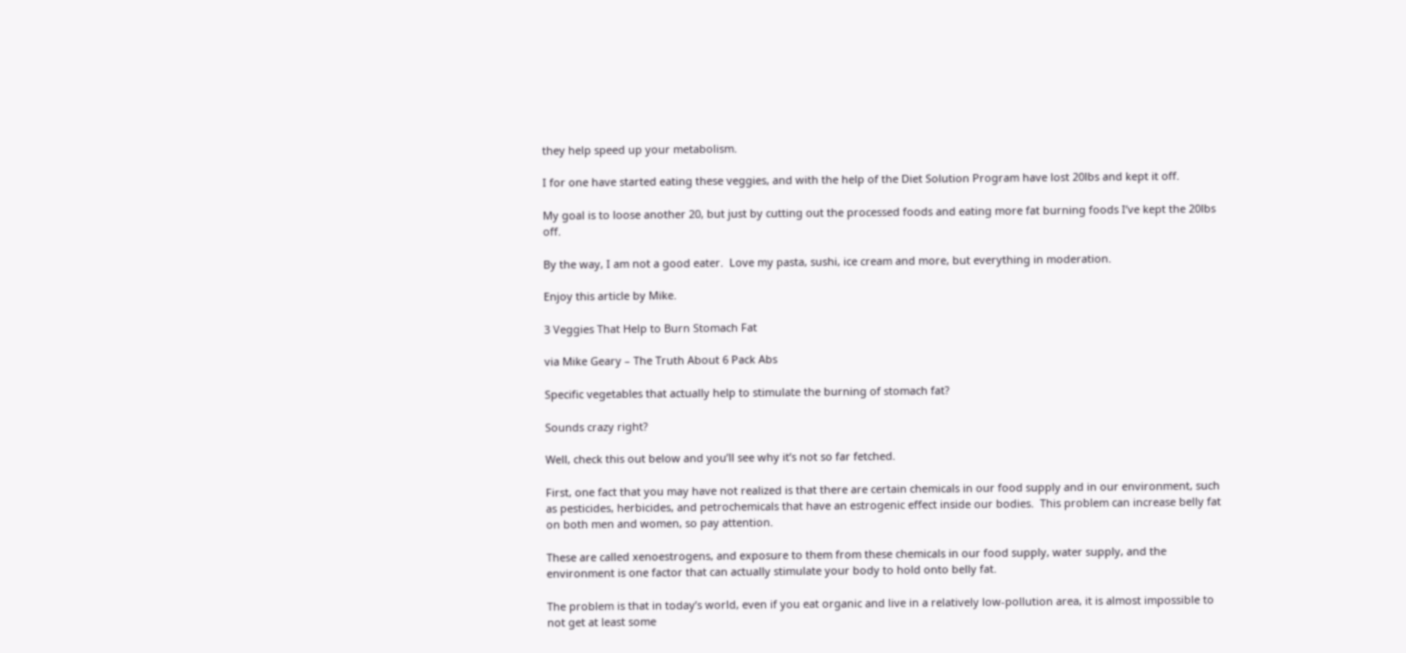they help speed up your metabolism.

I for one have started eating these veggies, and with the help of the Diet Solution Program have lost 20lbs and kept it off.

My goal is to loose another 20, but just by cutting out the processed foods and eating more fat burning foods I’ve kept the 20lbs off.

By the way, I am not a good eater.  Love my pasta, sushi, ice cream and more, but everything in moderation.

Enjoy this article by Mike.

3 Veggies That Help to Burn Stomach Fat

via Mike Geary – The Truth About 6 Pack Abs

Specific vegetables that actually help to stimulate the burning of stomach fat?

Sounds crazy right?

Well, check this out below and you’ll see why it’s not so far fetched.

First, one fact that you may have not realized is that there are certain chemicals in our food supply and in our environment, such as pesticides, herbicides, and petrochemicals that have an estrogenic effect inside our bodies.  This problem can increase belly fat on both men and women, so pay attention.

These are called xenoestrogens, and exposure to them from these chemicals in our food supply, water supply, and the environment is one factor that can actually stimulate your body to hold onto belly fat.

The problem is that in today’s world, even if you eat organic and live in a relatively low-pollution area, it is almost impossible to not get at least some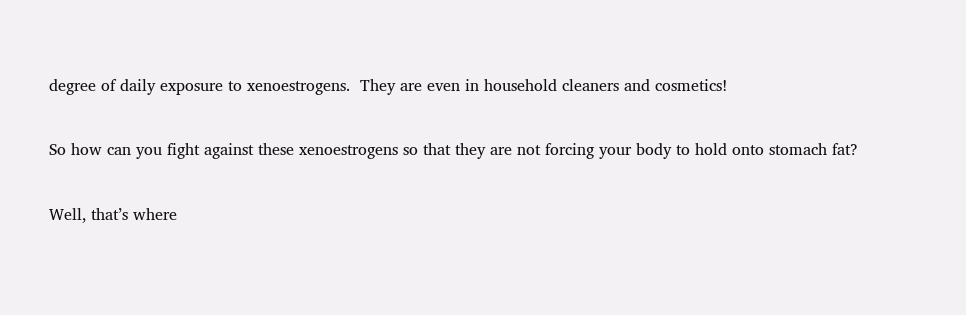degree of daily exposure to xenoestrogens.  They are even in household cleaners and cosmetics!

So how can you fight against these xenoestrogens so that they are not forcing your body to hold onto stomach fat?

Well, that’s where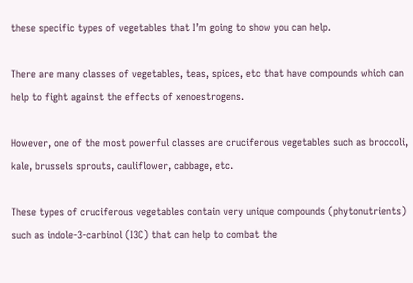these specific types of vegetables that I’m going to show you can help.

There are many classes of vegetables, teas, spices, etc that have compounds which can help to fight against the effects of xenoestrogens.

However, one of the most powerful classes are cruciferous vegetables such as broccoli, kale, brussels sprouts, cauliflower, cabbage, etc.

These types of cruciferous vegetables contain very unique compounds (phytonutrients) such as indole-3-carbinol (I3C) that can help to combat the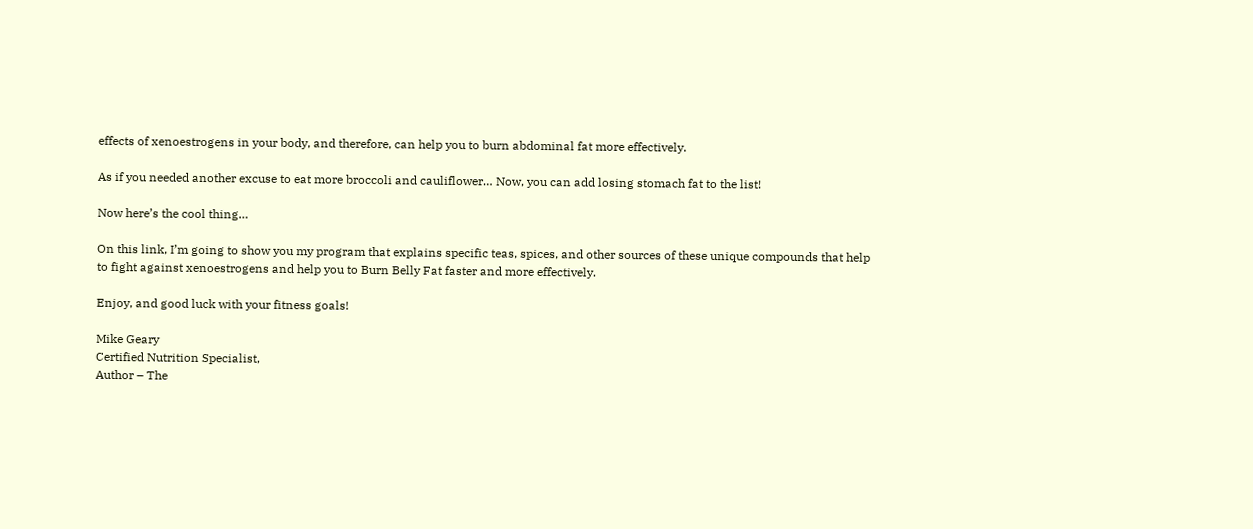effects of xenoestrogens in your body, and therefore, can help you to burn abdominal fat more effectively.

As if you needed another excuse to eat more broccoli and cauliflower… Now, you can add losing stomach fat to the list!

Now here’s the cool thing…

On this link, I’m going to show you my program that explains specific teas, spices, and other sources of these unique compounds that help to fight against xenoestrogens and help you to Burn Belly Fat faster and more effectively.

Enjoy, and good luck with your fitness goals!

Mike Geary
Certified Nutrition Specialist,
Author – The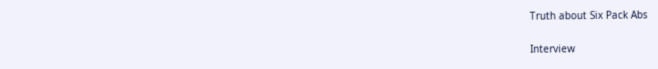Truth about Six Pack Abs


Interview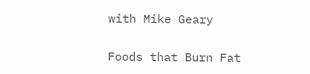with Mike Geary

Foods that Burn Fat